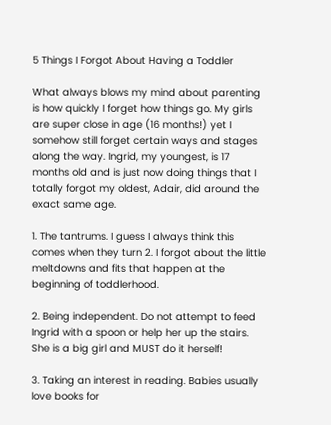5 Things I Forgot About Having a Toddler

What always blows my mind about parenting is how quickly I forget how things go. My girls are super close in age (16 months!) yet I somehow still forget certain ways and stages along the way. Ingrid, my youngest, is 17 months old and is just now doing things that I totally forgot my oldest, Adair, did around the exact same age.

1. The tantrums. I guess I always think this comes when they turn 2. I forgot about the little meltdowns and fits that happen at the beginning of toddlerhood.

2. Being independent. Do not attempt to feed Ingrid with a spoon or help her up the stairs. She is a big girl and MUST do it herself!

3. Taking an interest in reading. Babies usually love books for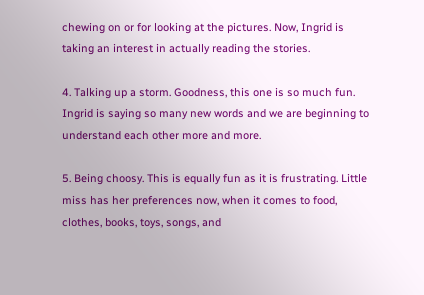chewing on or for looking at the pictures. Now, Ingrid is taking an interest in actually reading the stories.

4. Talking up a storm. Goodness, this one is so much fun. Ingrid is saying so many new words and we are beginning to understand each other more and more.

5. Being choosy. This is equally fun as it is frustrating. Little miss has her preferences now, when it comes to food, clothes, books, toys, songs, and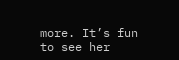more. It’s fun to see her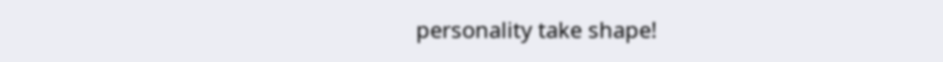personality take shape!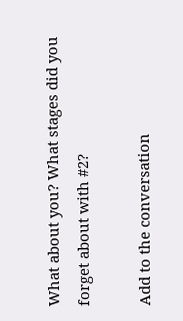What about you? What stages did you forget about with #2?

Add to the conversation